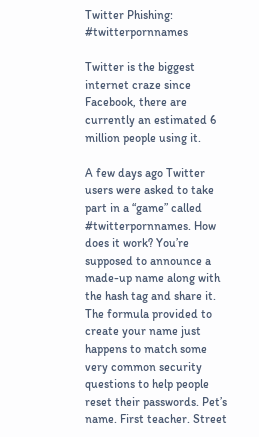Twitter Phishing: #twitterpornnames

Twitter is the biggest internet craze since Facebook, there are currently an estimated 6 million people using it.

A few days ago Twitter users were asked to take part in a “game” called #twitterpornnames. How does it work? You’re supposed to announce a made-up name along with the hash tag and share it. The formula provided to create your name just happens to match some very common security questions to help people reset their passwords. Pet’s name. First teacher. Street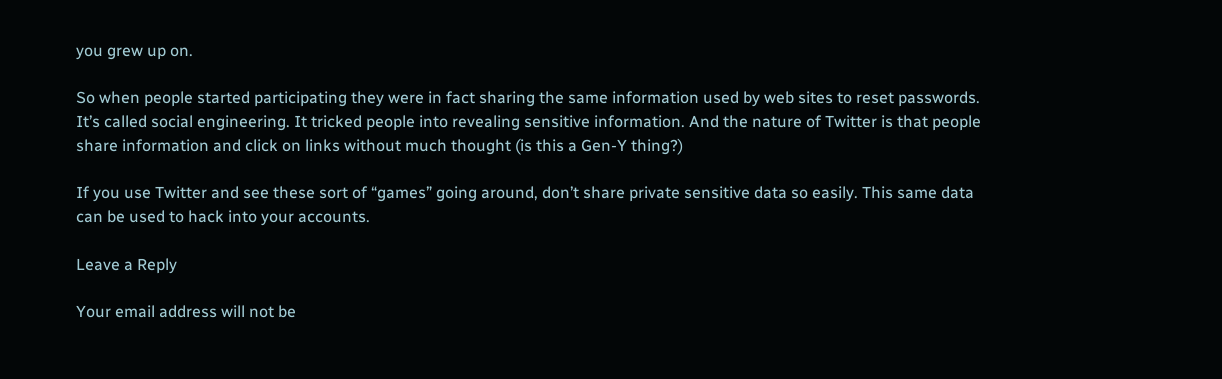you grew up on.

So when people started participating they were in fact sharing the same information used by web sites to reset passwords. It’s called social engineering. It tricked people into revealing sensitive information. And the nature of Twitter is that people share information and click on links without much thought (is this a Gen-Y thing?)

If you use Twitter and see these sort of “games” going around, don’t share private sensitive data so easily. This same data can be used to hack into your accounts.

Leave a Reply

Your email address will not be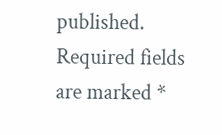published. Required fields are marked *